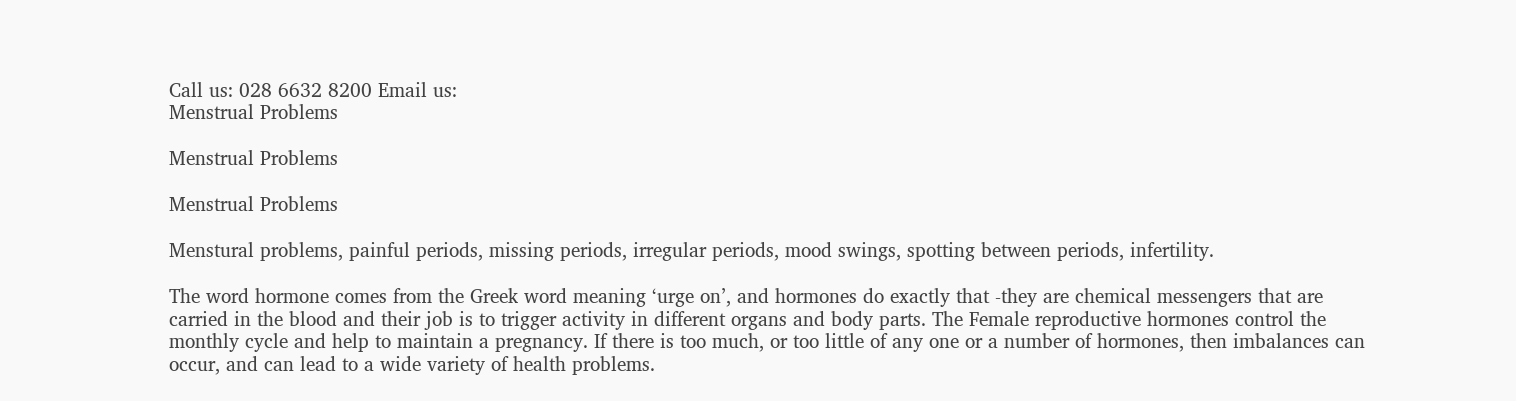Call us: 028 6632 8200 Email us:
Menstrual Problems

Menstrual Problems

Menstrual Problems

Menstural problems, painful periods, missing periods, irregular periods, mood swings, spotting between periods, infertility.

The word hormone comes from the Greek word meaning ‘urge on’, and hormones do exactly that -they are chemical messengers that are carried in the blood and their job is to trigger activity in different organs and body parts. The Female reproductive hormones control the monthly cycle and help to maintain a pregnancy. If there is too much, or too little of any one or a number of hormones, then imbalances can occur, and can lead to a wide variety of health problems.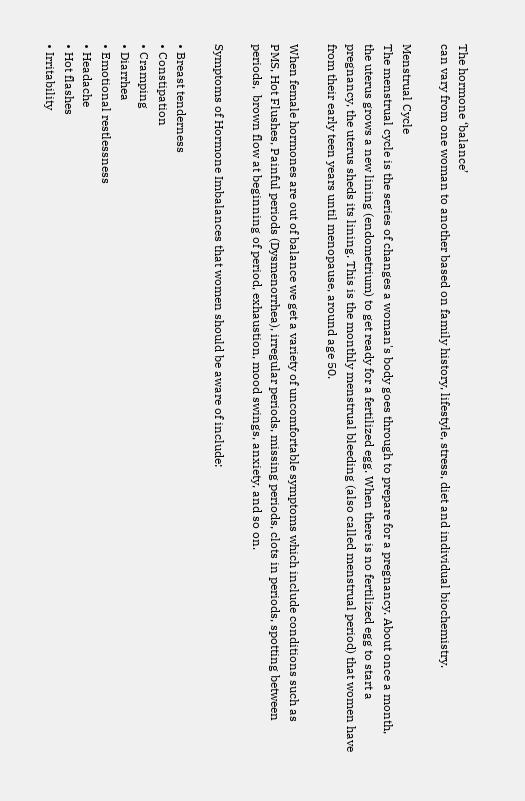The hormone ‘balance’
can vary from one woman to another based on family history, lifestyle, stress, diet and individual biochemistry.

Menstrual Cycle
The menstrual cycle is the series of changes a woman's body goes through to prepare for a pregnancy. About once a month, the uterus grows a new lining (endometrium) to get ready for a fertilized egg. When there is no fertilized egg to start a pregnancy, the uterus sheds its lining. This is the monthly menstrual bleeding (also called menstrual period) that women have from their early teen years until menopause, around age 50.

When female hormones are out of balance we get a variety of uncomfortable symptoms which include conditions such as PMS, Hot Flushes, Painful periods (Dysmenorrhea), irregular periods, missing periods, clots in periods, spotting between periods,  brown flow at beginning of period, exhaustion, mood swings, anxiety, and so on.

Symptoms of Hormone Imbalances that women should be aware of include:

• Breast tenderness
• Constipation
• Cramping
• Diarrhea
• Emotional restlessness
• Headache
• Hot flashes
• Irritability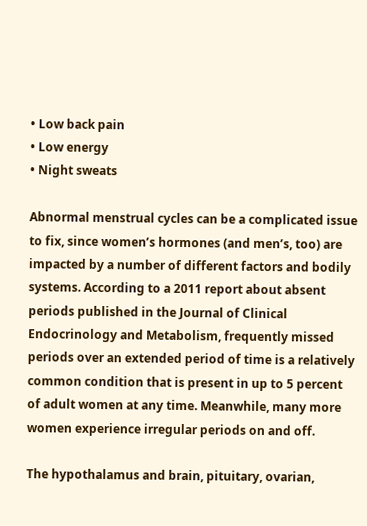• Low back pain
• Low energy
• Night sweats

Abnormal menstrual cycles can be a complicated issue to fix, since women’s hormones (and men’s, too) are impacted by a number of different factors and bodily systems. According to a 2011 report about absent periods published in the Journal of Clinical Endocrinology and Metabolism, frequently missed periods over an extended period of time is a relatively common condition that is present in up to 5 percent of adult women at any time. Meanwhile, many more women experience irregular periods on and off.

The hypothalamus and brain, pituitary, ovarian,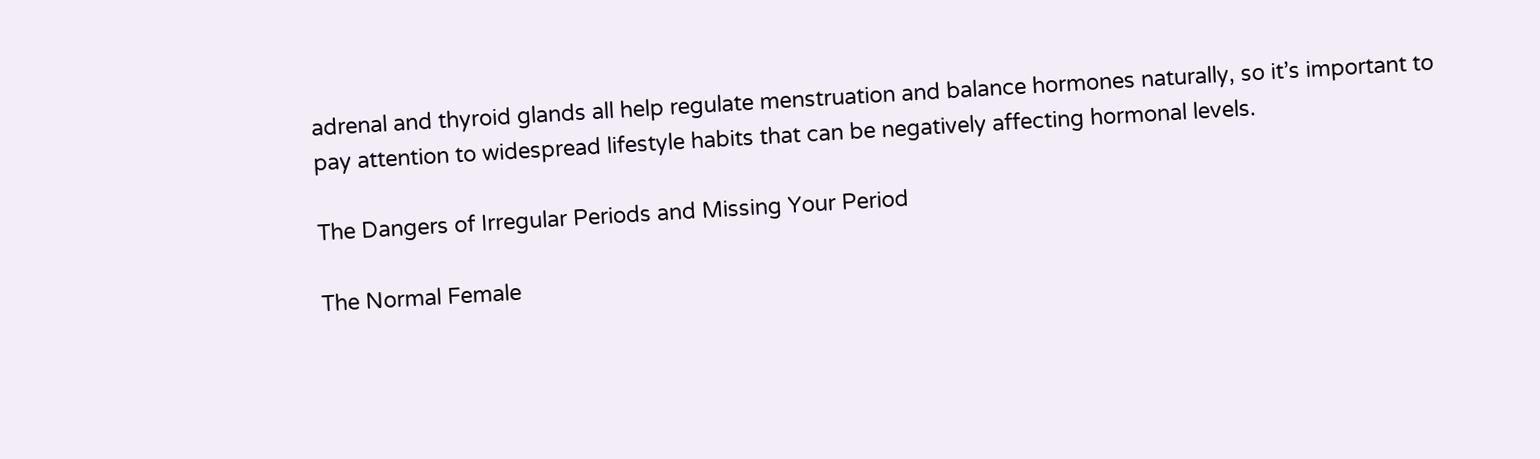adrenal and thyroid glands all help regulate menstruation and balance hormones naturally, so it’s important to pay attention to widespread lifestyle habits that can be negatively affecting hormonal levels.

The Dangers of Irregular Periods and Missing Your Period

The Normal Female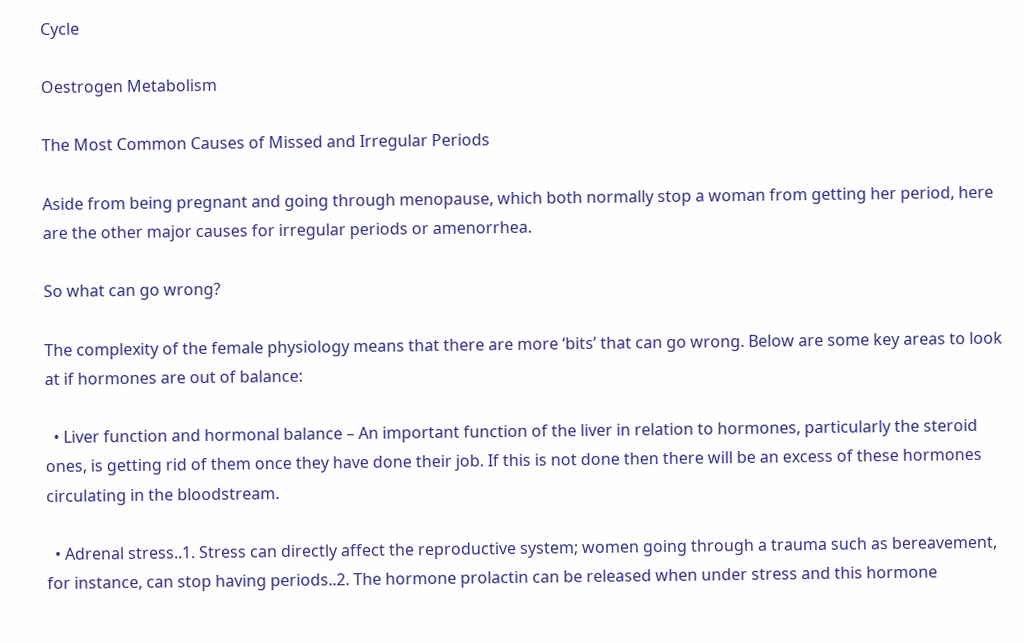Cycle

Oestrogen Metabolism

The Most Common Causes of Missed and Irregular Periods

Aside from being pregnant and going through menopause, which both normally stop a woman from getting her period, here are the other major causes for irregular periods or amenorrhea.

So what can go wrong?

The complexity of the female physiology means that there are more ‘bits’ that can go wrong. Below are some key areas to look at if hormones are out of balance:

  • Liver function and hormonal balance – An important function of the liver in relation to hormones, particularly the steroid ones, is getting rid of them once they have done their job. If this is not done then there will be an excess of these hormones circulating in the bloodstream.

  • Adrenal stress..1. Stress can directly affect the reproductive system; women going through a trauma such as bereavement, for instance, can stop having periods..2. The hormone prolactin can be released when under stress and this hormone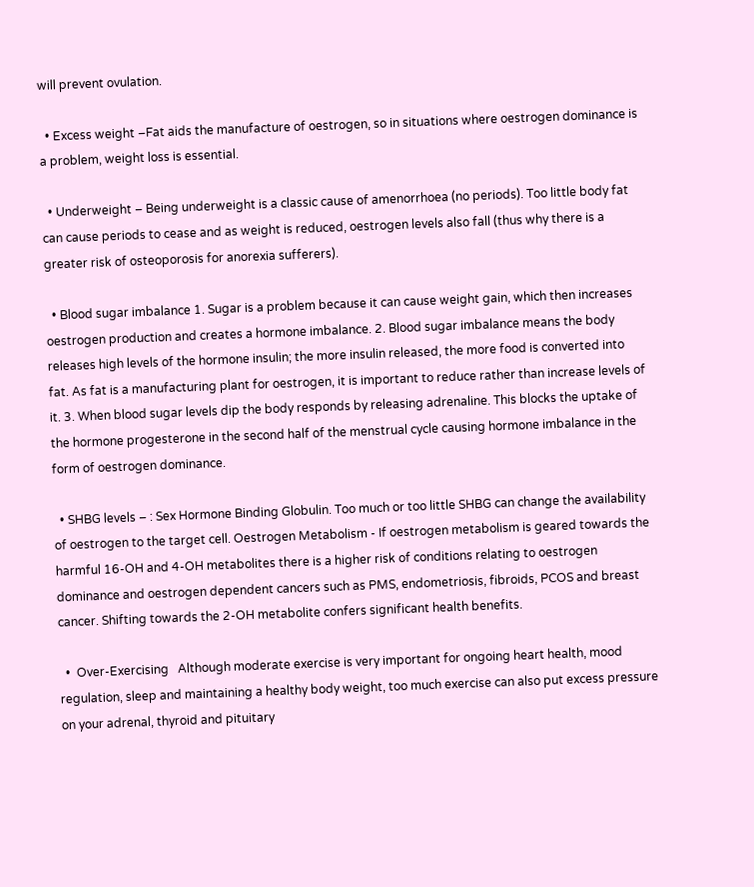will prevent ovulation.

  • Excess weight –Fat aids the manufacture of oestrogen, so in situations where oestrogen dominance is a problem, weight loss is essential.

  • Underweight – Being underweight is a classic cause of amenorrhoea (no periods). Too little body fat can cause periods to cease and as weight is reduced, oestrogen levels also fall (thus why there is a greater risk of osteoporosis for anorexia sufferers).

  • Blood sugar imbalance 1. Sugar is a problem because it can cause weight gain, which then increases oestrogen production and creates a hormone imbalance. 2. Blood sugar imbalance means the body releases high levels of the hormone insulin; the more insulin released, the more food is converted into fat. As fat is a manufacturing plant for oestrogen, it is important to reduce rather than increase levels of it. 3. When blood sugar levels dip the body responds by releasing adrenaline. This blocks the uptake of the hormone progesterone in the second half of the menstrual cycle causing hormone imbalance in the form of oestrogen dominance.

  • SHBG levels – : Sex Hormone Binding Globulin. Too much or too little SHBG can change the availability of oestrogen to the target cell. Oestrogen Metabolism - If oestrogen metabolism is geared towards the harmful 16-OH and 4-OH metabolites there is a higher risk of conditions relating to oestrogen dominance and oestrogen dependent cancers such as PMS, endometriosis, fibroids, PCOS and breast cancer. Shifting towards the 2-OH metabolite confers significant health benefits.

  •  Over-Exercising   Although moderate exercise is very important for ongoing heart health, mood regulation, sleep and maintaining a healthy body weight, too much exercise can also put excess pressure on your adrenal, thyroid and pituitary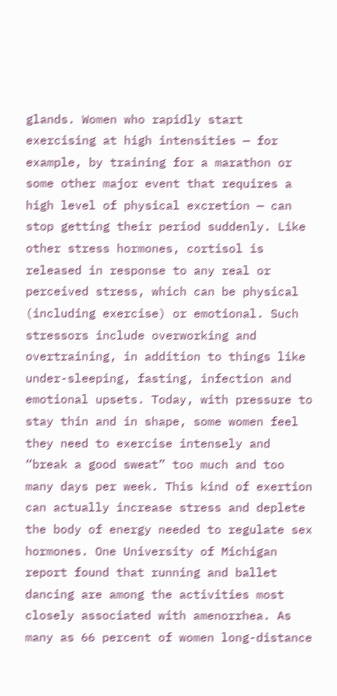glands. Women who rapidly start exercising at high intensities — for example, by training for a marathon or some other major event that requires a high level of physical excretion — can stop getting their period suddenly. Like other stress hormones, cortisol is released in response to any real or perceived stress, which can be physical (including exercise) or emotional. Such stressors include overworking and overtraining, in addition to things like under-sleeping, fasting, infection and emotional upsets. Today, with pressure to stay thin and in shape, some women feel they need to exercise intensely and “break a good sweat” too much and too many days per week. This kind of exertion can actually increase stress and deplete the body of energy needed to regulate sex hormones. One University of Michigan report found that running and ballet dancing are among the activities most closely associated with amenorrhea. As many as 66 percent of women long-distance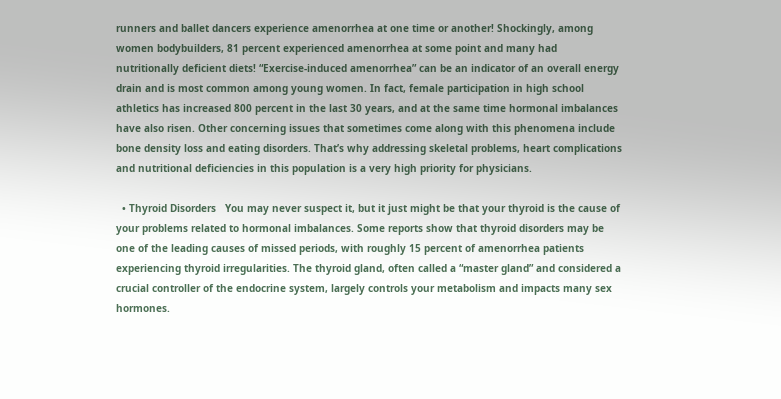runners and ballet dancers experience amenorrhea at one time or another! Shockingly, among women bodybuilders, 81 percent experienced amenorrhea at some point and many had nutritionally deficient diets! “Exercise-induced amenorrhea” can be an indicator of an overall energy drain and is most common among young women. In fact, female participation in high school athletics has increased 800 percent in the last 30 years, and at the same time hormonal imbalances have also risen. Other concerning issues that sometimes come along with this phenomena include bone density loss and eating disorders. That’s why addressing skeletal problems, heart complications and nutritional deficiencies in this population is a very high priority for physicians.

  • Thyroid Disorders   You may never suspect it, but it just might be that your thyroid is the cause of your problems related to hormonal imbalances. Some reports show that thyroid disorders may be one of the leading causes of missed periods, with roughly 15 percent of amenorrhea patients experiencing thyroid irregularities. The thyroid gland, often called a “master gland” and considered a crucial controller of the endocrine system, largely controls your metabolism and impacts many sex hormones.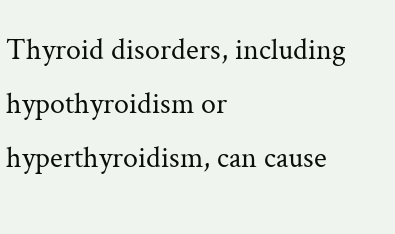Thyroid disorders, including hypothyroidism or hyperthyroidism, can cause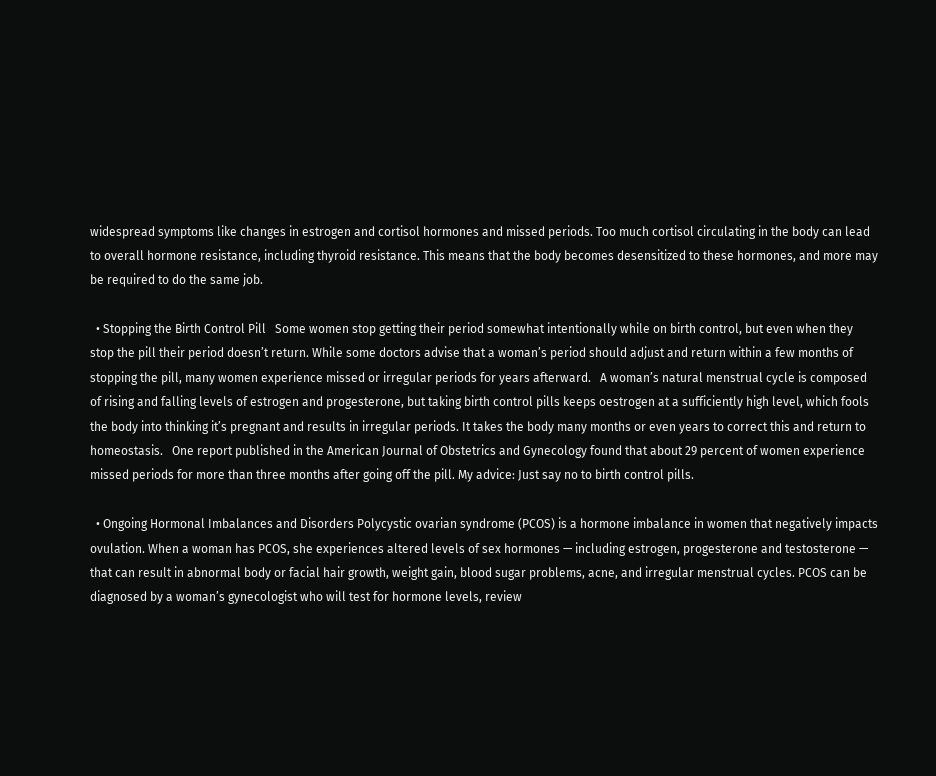widespread symptoms like changes in estrogen and cortisol hormones and missed periods. Too much cortisol circulating in the body can lead to overall hormone resistance, including thyroid resistance. This means that the body becomes desensitized to these hormones, and more may be required to do the same job.

  • Stopping the Birth Control Pill   Some women stop getting their period somewhat intentionally while on birth control, but even when they stop the pill their period doesn’t return. While some doctors advise that a woman’s period should adjust and return within a few months of stopping the pill, many women experience missed or irregular periods for years afterward.   A woman’s natural menstrual cycle is composed of rising and falling levels of estrogen and progesterone, but taking birth control pills keeps oestrogen at a sufficiently high level, which fools the body into thinking it’s pregnant and results in irregular periods. It takes the body many months or even years to correct this and return to homeostasis.   One report published in the American Journal of Obstetrics and Gynecology found that about 29 percent of women experience missed periods for more than three months after going off the pill. My advice: Just say no to birth control pills.

  • Ongoing Hormonal Imbalances and Disorders Polycystic ovarian syndrome (PCOS) is a hormone imbalance in women that negatively impacts ovulation. When a woman has PCOS, she experiences altered levels of sex hormones — including estrogen, progesterone and testosterone — that can result in abnormal body or facial hair growth, weight gain, blood sugar problems, acne, and irregular menstrual cycles. PCOS can be diagnosed by a woman’s gynecologist who will test for hormone levels, review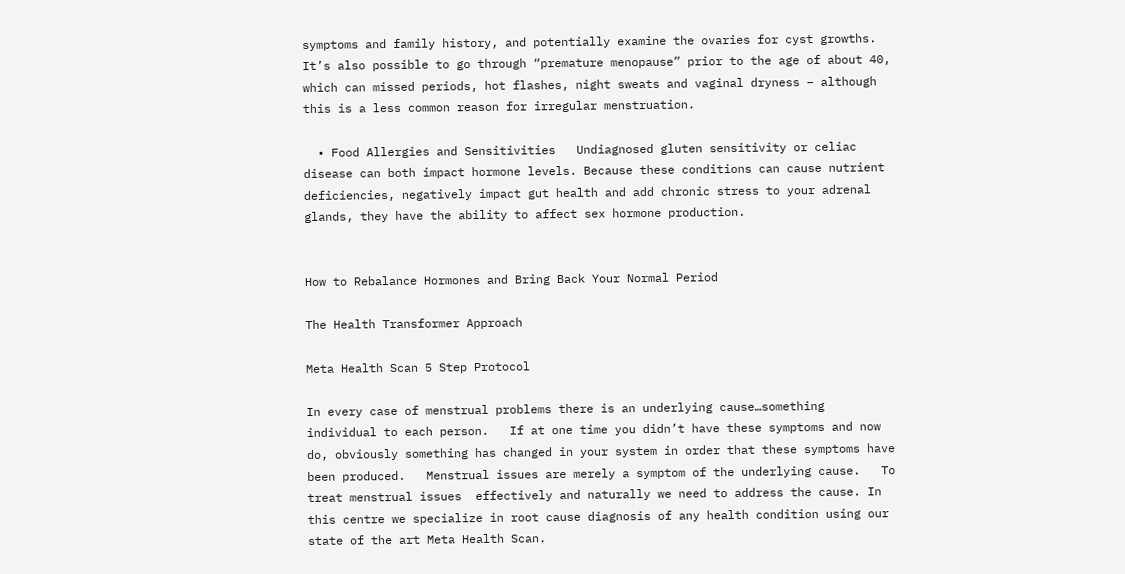symptoms and family history, and potentially examine the ovaries for cyst growths. It’s also possible to go through “premature menopause” prior to the age of about 40, which can missed periods, hot flashes, night sweats and vaginal dryness – although this is a less common reason for irregular menstruation.

  • Food Allergies and Sensitivities   Undiagnosed gluten sensitivity or celiac disease can both impact hormone levels. Because these conditions can cause nutrient deficiencies, negatively impact gut health and add chronic stress to your adrenal glands, they have the ability to affect sex hormone production.


How to Rebalance Hormones and Bring Back Your Normal Period

The Health Transformer Approach

Meta Health Scan 5 Step Protocol

In every case of menstrual problems there is an underlying cause…something individual to each person.   If at one time you didn’t have these symptoms and now do, obviously something has changed in your system in order that these symptoms have been produced.   Menstrual issues are merely a symptom of the underlying cause.   To treat menstrual issues  effectively and naturally we need to address the cause. In this centre we specialize in root cause diagnosis of any health condition using our state of the art Meta Health Scan.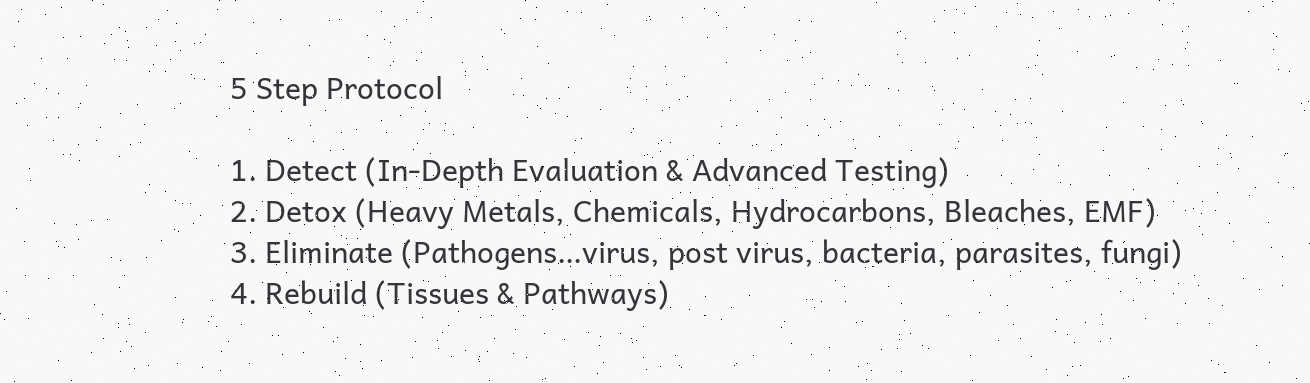5 Step Protocol

1. Detect (In-Depth Evaluation & Advanced Testing)
2. Detox (Heavy Metals, Chemicals, Hydrocarbons, Bleaches, EMF)
3. Eliminate (Pathogens…virus, post virus, bacteria, parasites, fungi)
4. Rebuild (Tissues & Pathways)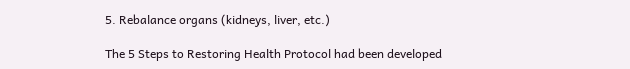5. Rebalance organs (kidneys, liver, etc.)

The 5 Steps to Restoring Health Protocol had been developed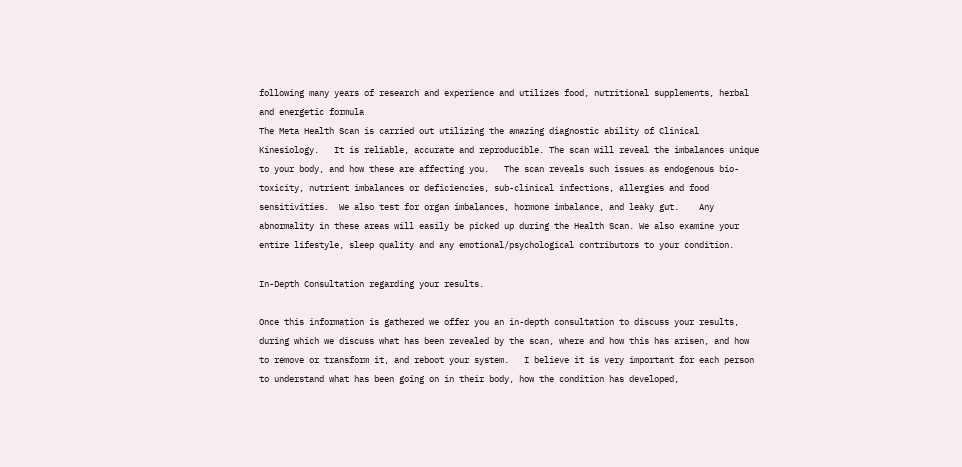following many years of research and experience and utilizes food, nutritional supplements, herbal and energetic formula
The Meta Health Scan is carried out utilizing the amazing diagnostic ability of Clinical Kinesiology.   It is reliable, accurate and reproducible. The scan will reveal the imbalances unique to your body, and how these are affecting you.   The scan reveals such issues as endogenous bio-toxicity, nutrient imbalances or deficiencies, sub-clinical infections, allergies and food sensitivities.  We also test for organ imbalances, hormone imbalance, and leaky gut.    Any abnormality in these areas will easily be picked up during the Health Scan. We also examine your entire lifestyle, sleep quality and any emotional/psychological contributors to your condition.

In-Depth Consultation regarding your results.

Once this information is gathered we offer you an in-depth consultation to discuss your results, during which we discuss what has been revealed by the scan, where and how this has arisen, and how to remove or transform it, and reboot your system.   I believe it is very important for each person to understand what has been going on in their body, how the condition has developed,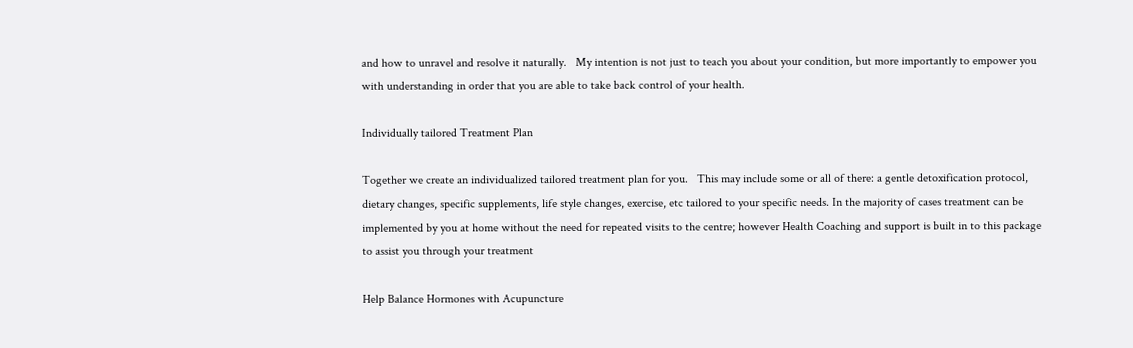and how to unravel and resolve it naturally.   My intention is not just to teach you about your condition, but more importantly to empower you with understanding in order that you are able to take back control of your health.

Individually tailored Treatment Plan

Together we create an individualized tailored treatment plan for you.   This may include some or all of there: a gentle detoxification protocol, dietary changes, specific supplements, life style changes, exercise, etc tailored to your specific needs. In the majority of cases treatment can be implemented by you at home without the need for repeated visits to the centre; however Health Coaching and support is built in to this package to assist you through your treatment

Help Balance Hormones with Acupuncture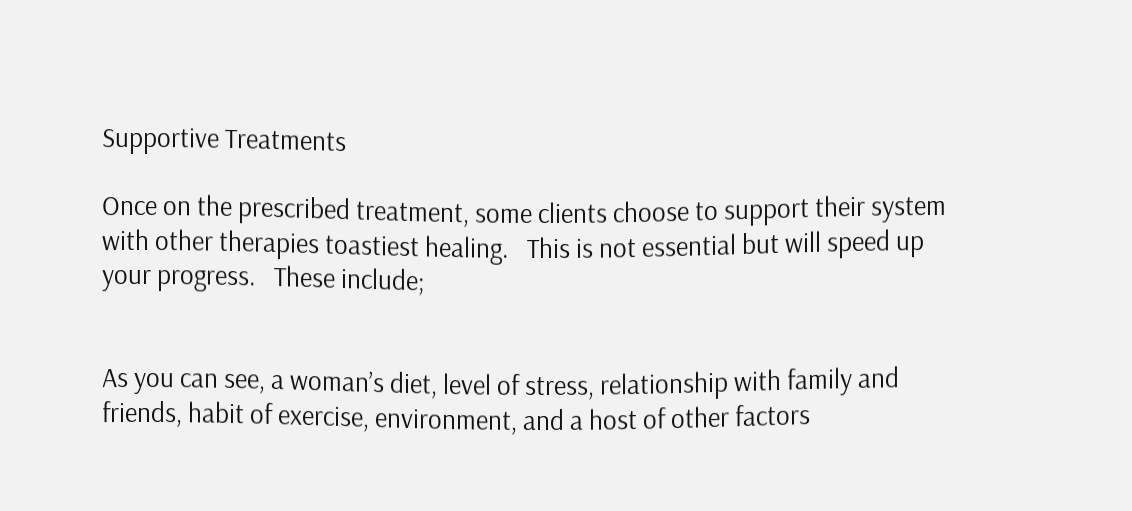Supportive Treatments

Once on the prescribed treatment, some clients choose to support their system with other therapies toastiest healing.   This is not essential but will speed up your progress.   These include;


As you can see, a woman’s diet, level of stress, relationship with family and friends, habit of exercise, environment, and a host of other factors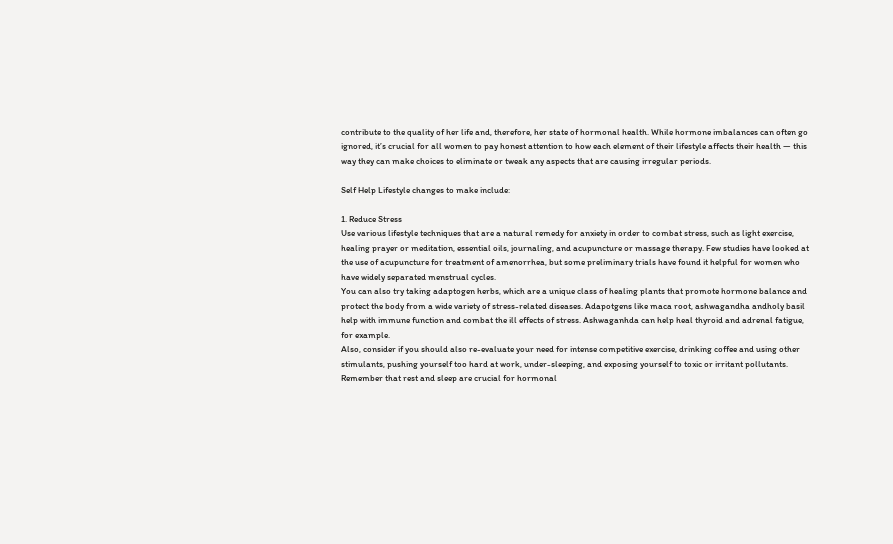contribute to the quality of her life and, therefore, her state of hormonal health. While hormone imbalances can often go ignored, it’s crucial for all women to pay honest attention to how each element of their lifestyle affects their health — this way they can make choices to eliminate or tweak any aspects that are causing irregular periods.

Self Help Lifestyle changes to make include:

1. Reduce Stress
Use various lifestyle techniques that are a natural remedy for anxiety in order to combat stress, such as light exercise, healing prayer or meditation, essential oils, journaling, and acupuncture or massage therapy. Few studies have looked at the use of acupuncture for treatment of amenorrhea, but some preliminary trials have found it helpful for women who have widely separated menstrual cycles.
You can also try taking adaptogen herbs, which are a unique class of healing plants that promote hormone balance and protect the body from a wide variety of stress-related diseases. Adapotgens like maca root, ashwagandha andholy basil help with immune function and combat the ill effects of stress. Ashwaganhda can help heal thyroid and adrenal fatigue, for example.
Also, consider if you should also re-evaluate your need for intense competitive exercise, drinking coffee and using other stimulants, pushing yourself too hard at work, under-sleeping, and exposing yourself to toxic or irritant pollutants. Remember that rest and sleep are crucial for hormonal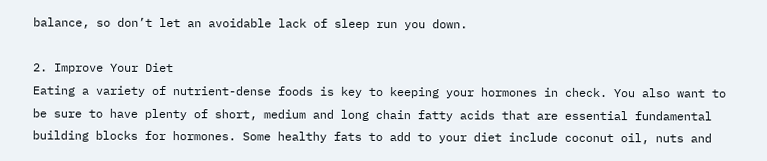balance, so don’t let an avoidable lack of sleep run you down.

2. Improve Your Diet
Eating a variety of nutrient-dense foods is key to keeping your hormones in check. You also want to be sure to have plenty of short, medium and long chain fatty acids that are essential fundamental building blocks for hormones. Some healthy fats to add to your diet include coconut oil, nuts and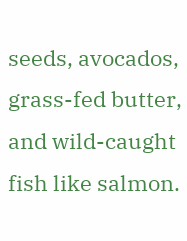seeds, avocados, grass-fed butter, and wild-caught fish like salmon.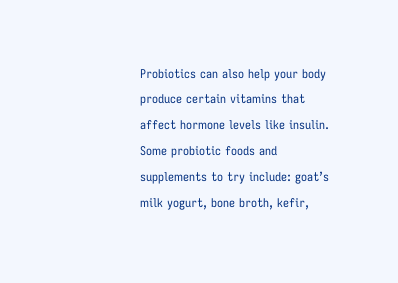Probiotics can also help your body produce certain vitamins that affect hormone levels like insulin. Some probiotic foods and supplements to try include: goat’s milk yogurt, bone broth, kefir,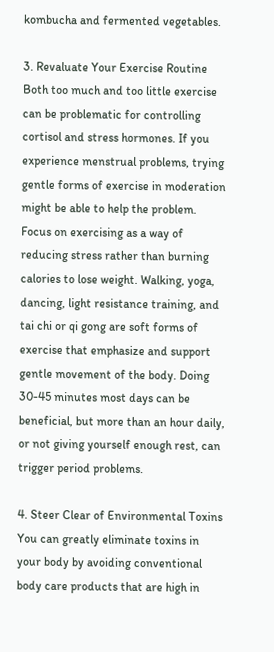kombucha and fermented vegetables.

3. Revaluate Your Exercise Routine
Both too much and too little exercise can be problematic for controlling cortisol and stress hormones. If you experience menstrual problems, trying gentle forms of exercise in moderation might be able to help the problem.
Focus on exercising as a way of reducing stress rather than burning calories to lose weight. Walking, yoga, dancing, light resistance training, and tai chi or qi gong are soft forms of exercise that emphasize and support gentle movement of the body. Doing 30-45 minutes most days can be beneficial, but more than an hour daily, or not giving yourself enough rest, can trigger period problems.

4. Steer Clear of Environmental Toxins
You can greatly eliminate toxins in your body by avoiding conventional body care products that are high in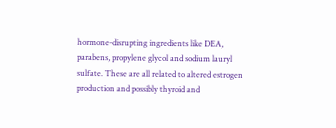hormone-disrupting ingredients like DEA, parabens, propylene glycol and sodium lauryl sulfate. These are all related to altered estrogen production and possibly thyroid and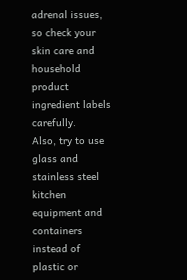adrenal issues, so check your skin care and household product ingredient labels carefully.
Also, try to use glass and stainless steel kitchen equipment and containers instead of plastic or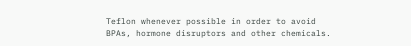Teflon whenever possible in order to avoid BPAs, hormone disruptors and other chemicals.